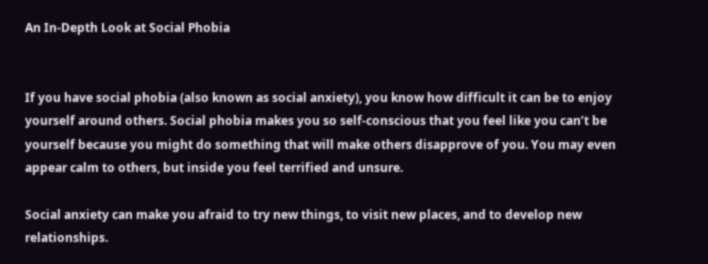An In-Depth Look at Social Phobia


If you have social phobia (also known as social anxiety), you know how difficult it can be to enjoy yourself around others. Social phobia makes you so self-conscious that you feel like you can’t be yourself because you might do something that will make others disapprove of you. You may even appear calm to others, but inside you feel terrified and unsure.

Social anxiety can make you afraid to try new things, to visit new places, and to develop new relationships.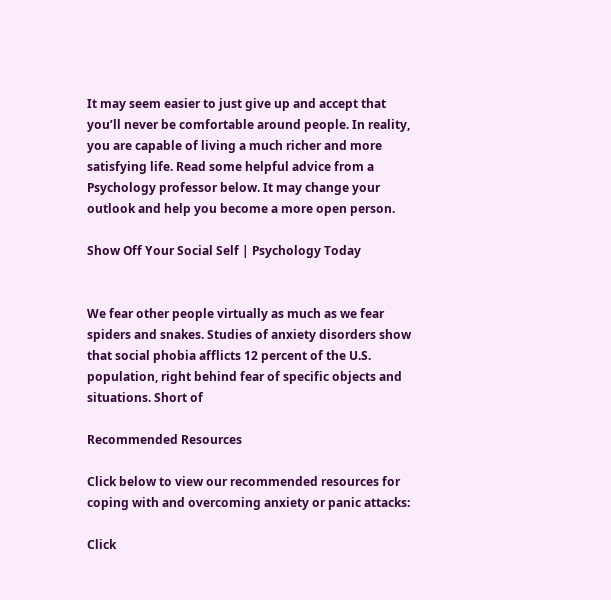It may seem easier to just give up and accept that you’ll never be comfortable around people. In reality, you are capable of living a much richer and more satisfying life. Read some helpful advice from a Psychology professor below. It may change your outlook and help you become a more open person.

Show Off Your Social Self | Psychology Today


We fear other people virtually as much as we fear spiders and snakes. Studies of anxiety disorders show that social phobia afflicts 12 percent of the U.S. population, right behind fear of specific objects and situations. Short of

Recommended Resources

Click below to view our recommended resources for coping with and overcoming anxiety or panic attacks:

Click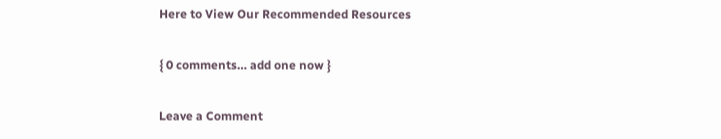Here to View Our Recommended Resources

{ 0 comments… add one now }

Leave a Comment